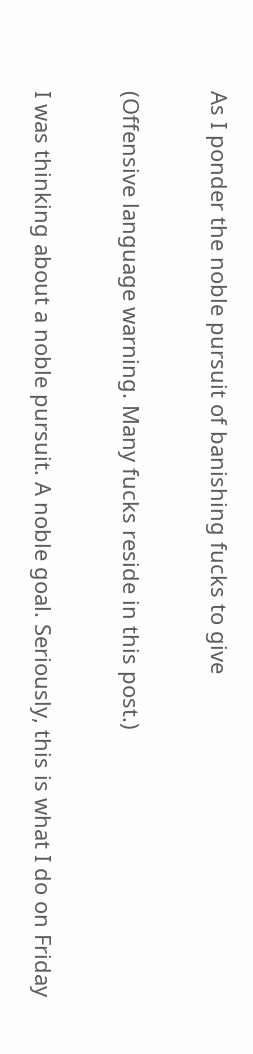As I ponder the noble pursuit of banishing fucks to give

(Offensive language warning. Many fucks reside in this post.)

I was thinking about a noble pursuit. A noble goal. Seriously, this is what I do on Friday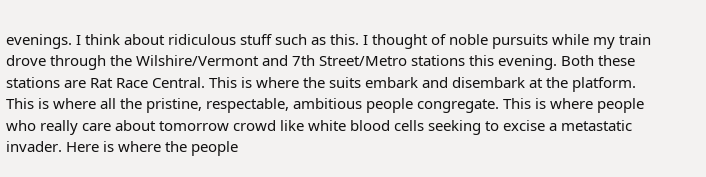evenings. I think about ridiculous stuff such as this. I thought of noble pursuits while my train drove through the Wilshire/Vermont and 7th Street/Metro stations this evening. Both these stations are Rat Race Central. This is where the suits embark and disembark at the platform. This is where all the pristine, respectable, ambitious people congregate. This is where people who really care about tomorrow crowd like white blood cells seeking to excise a metastatic invader. Here is where the people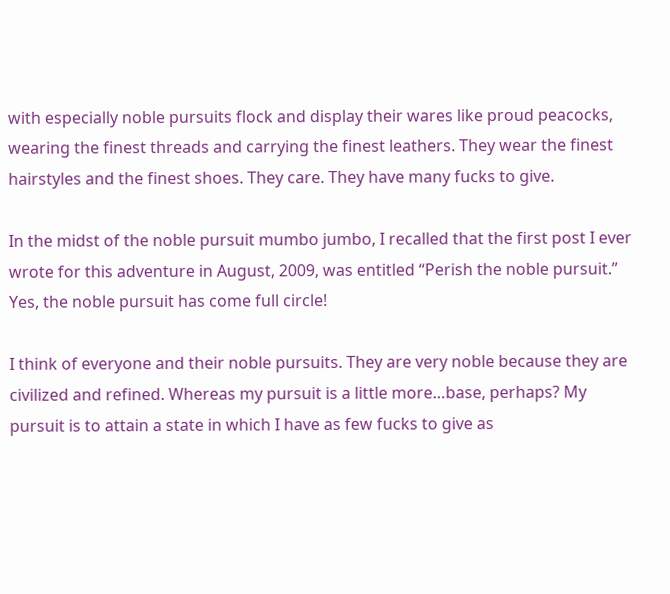with especially noble pursuits flock and display their wares like proud peacocks, wearing the finest threads and carrying the finest leathers. They wear the finest hairstyles and the finest shoes. They care. They have many fucks to give.

In the midst of the noble pursuit mumbo jumbo, I recalled that the first post I ever wrote for this adventure in August, 2009, was entitled “Perish the noble pursuit.” Yes, the noble pursuit has come full circle!

I think of everyone and their noble pursuits. They are very noble because they are civilized and refined. Whereas my pursuit is a little more…base, perhaps? My pursuit is to attain a state in which I have as few fucks to give as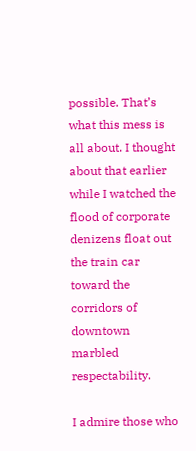possible. That’s what this mess is all about. I thought about that earlier while I watched the flood of corporate denizens float out the train car toward the corridors of downtown marbled respectability.

I admire those who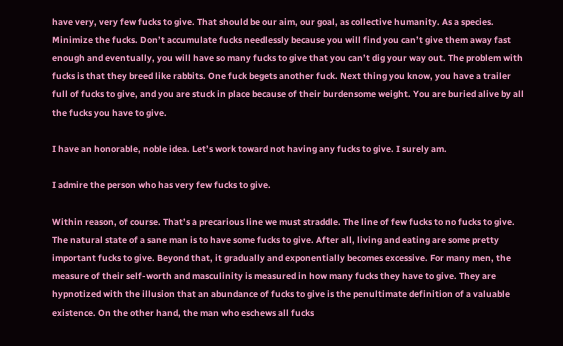have very, very few fucks to give. That should be our aim, our goal, as collective humanity. As a species. Minimize the fucks. Don’t accumulate fucks needlessly because you will find you can’t give them away fast enough and eventually, you will have so many fucks to give that you can’t dig your way out. The problem with fucks is that they breed like rabbits. One fuck begets another fuck. Next thing you know, you have a trailer full of fucks to give, and you are stuck in place because of their burdensome weight. You are buried alive by all the fucks you have to give.

I have an honorable, noble idea. Let’s work toward not having any fucks to give. I surely am.

I admire the person who has very few fucks to give.

Within reason, of course. That’s a precarious line we must straddle. The line of few fucks to no fucks to give. The natural state of a sane man is to have some fucks to give. After all, living and eating are some pretty important fucks to give. Beyond that, it gradually and exponentially becomes excessive. For many men, the measure of their self-worth and masculinity is measured in how many fucks they have to give. They are hypnotized with the illusion that an abundance of fucks to give is the penultimate definition of a valuable existence. On the other hand, the man who eschews all fucks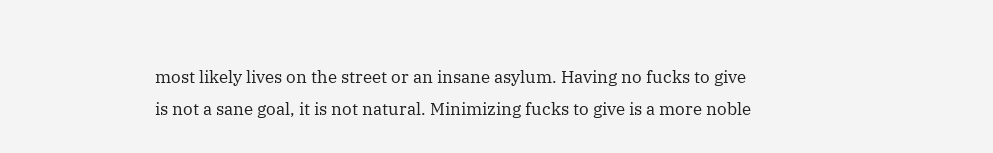most likely lives on the street or an insane asylum. Having no fucks to give is not a sane goal, it is not natural. Minimizing fucks to give is a more noble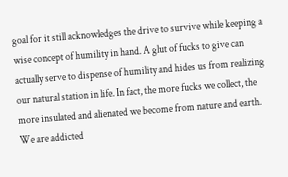goal for it still acknowledges the drive to survive while keeping a wise concept of humility in hand. A glut of fucks to give can actually serve to dispense of humility and hides us from realizing our natural station in life. In fact, the more fucks we collect, the more insulated and alienated we become from nature and earth. We are addicted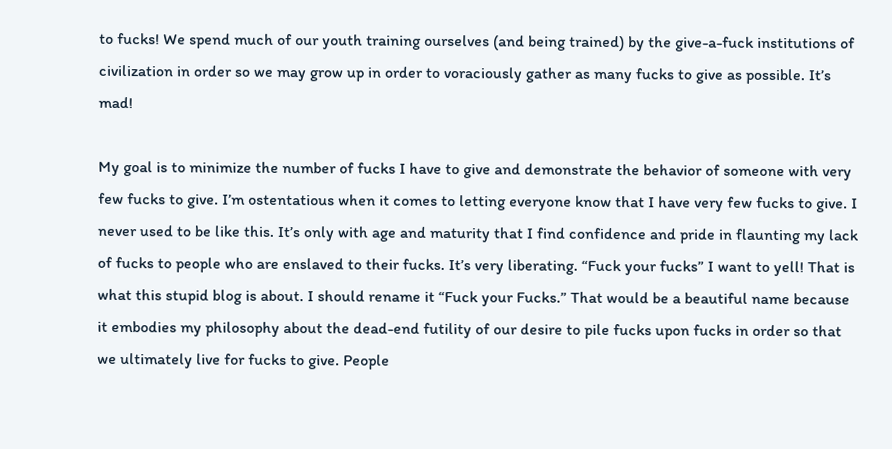to fucks! We spend much of our youth training ourselves (and being trained) by the give-a-fuck institutions of civilization in order so we may grow up in order to voraciously gather as many fucks to give as possible. It’s mad!

My goal is to minimize the number of fucks I have to give and demonstrate the behavior of someone with very few fucks to give. I’m ostentatious when it comes to letting everyone know that I have very few fucks to give. I never used to be like this. It’s only with age and maturity that I find confidence and pride in flaunting my lack of fucks to people who are enslaved to their fucks. It’s very liberating. “Fuck your fucks” I want to yell! That is what this stupid blog is about. I should rename it “Fuck your Fucks.” That would be a beautiful name because it embodies my philosophy about the dead-end futility of our desire to pile fucks upon fucks in order so that we ultimately live for fucks to give. People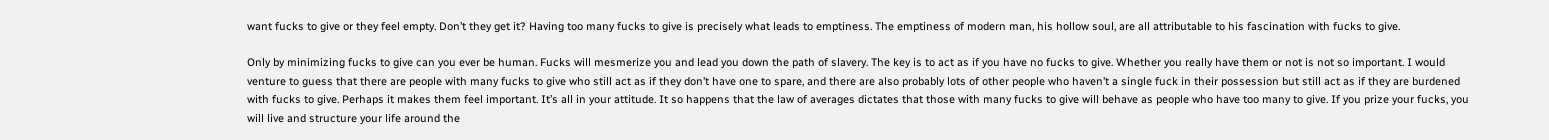want fucks to give or they feel empty. Don’t they get it? Having too many fucks to give is precisely what leads to emptiness. The emptiness of modern man, his hollow soul, are all attributable to his fascination with fucks to give.

Only by minimizing fucks to give can you ever be human. Fucks will mesmerize you and lead you down the path of slavery. The key is to act as if you have no fucks to give. Whether you really have them or not is not so important. I would venture to guess that there are people with many fucks to give who still act as if they don’t have one to spare, and there are also probably lots of other people who haven’t a single fuck in their possession but still act as if they are burdened with fucks to give. Perhaps it makes them feel important. It’s all in your attitude. It so happens that the law of averages dictates that those with many fucks to give will behave as people who have too many to give. If you prize your fucks, you will live and structure your life around the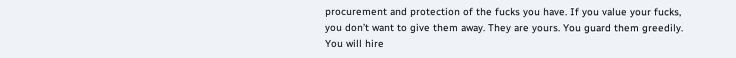procurement and protection of the fucks you have. If you value your fucks, you don’t want to give them away. They are yours. You guard them greedily. You will hire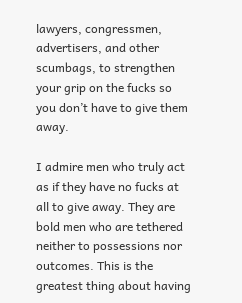lawyers, congressmen, advertisers, and other scumbags, to strengthen your grip on the fucks so you don’t have to give them away.

I admire men who truly act as if they have no fucks at all to give away. They are bold men who are tethered neither to possessions nor outcomes. This is the greatest thing about having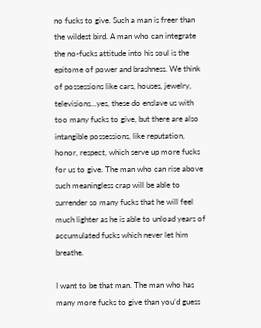no fucks to give. Such a man is freer than the wildest bird. A man who can integrate the no-fucks attitude into his soul is the epitome of power and brashness. We think of possessions like cars, houses, jewelry, televisions…yes, these do enslave us with too many fucks to give, but there are also intangible possessions, like reputation, honor, respect, which serve up more fucks for us to give. The man who can rise above such meaningless crap will be able to surrender so many fucks that he will feel much lighter as he is able to unload years of accumulated fucks which never let him breathe.

I want to be that man. The man who has many more fucks to give than you’d guess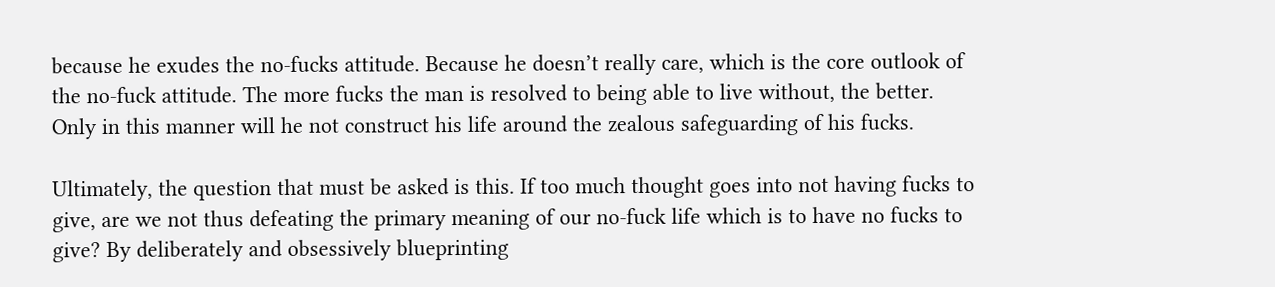because he exudes the no-fucks attitude. Because he doesn’t really care, which is the core outlook of the no-fuck attitude. The more fucks the man is resolved to being able to live without, the better. Only in this manner will he not construct his life around the zealous safeguarding of his fucks.

Ultimately, the question that must be asked is this. If too much thought goes into not having fucks to give, are we not thus defeating the primary meaning of our no-fuck life which is to have no fucks to give? By deliberately and obsessively blueprinting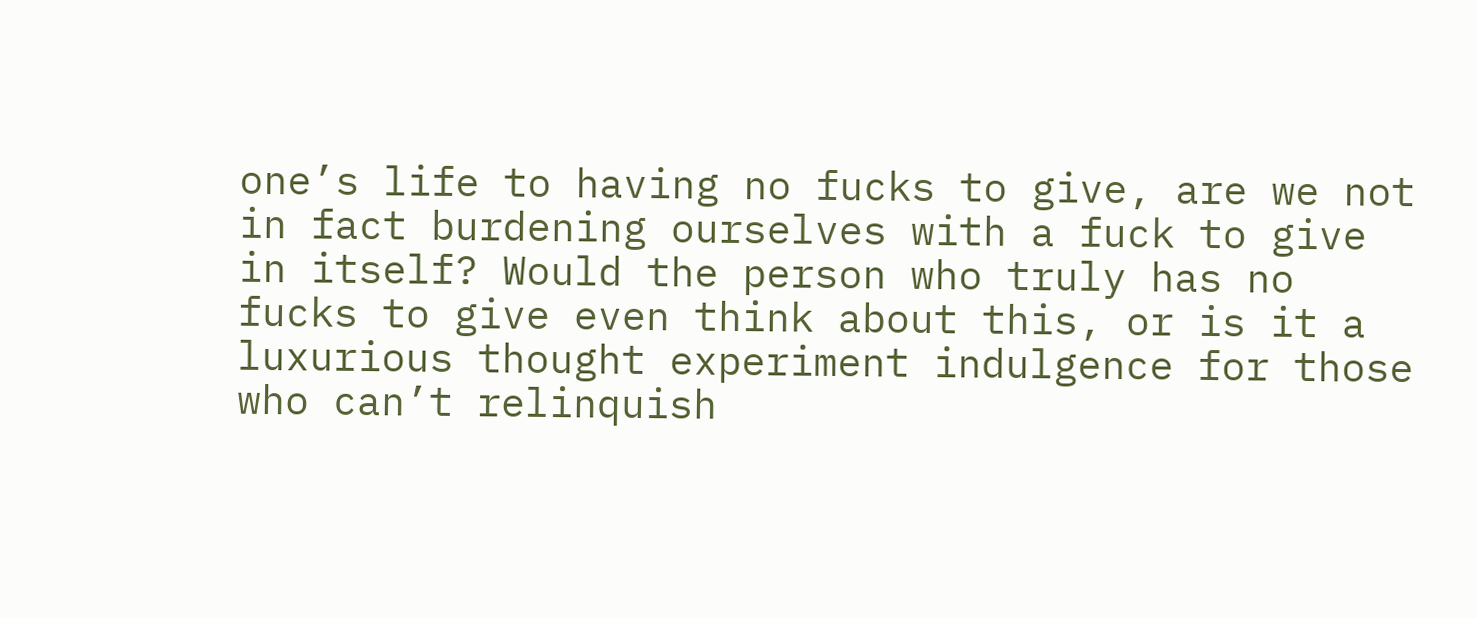one’s life to having no fucks to give, are we not in fact burdening ourselves with a fuck to give in itself? Would the person who truly has no fucks to give even think about this, or is it a luxurious thought experiment indulgence for those who can’t relinquish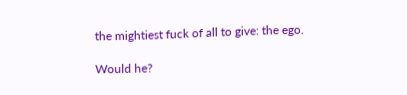the mightiest fuck of all to give: the ego.

Would he?